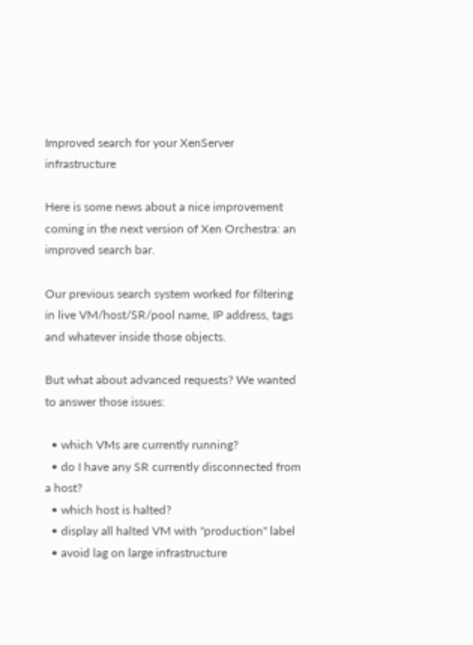Improved search for your XenServer infrastructure

Here is some news about a nice improvement coming in the next version of Xen Orchestra: an improved search bar.

Our previous search system worked for filtering in live VM/host/SR/pool name, IP address, tags and whatever inside those objects.

But what about advanced requests? We wanted to answer those issues:

  • which VMs are currently running?
  • do I have any SR currently disconnected from a host?
  • which host is halted?
  • display all halted VM with "production" label
  • avoid lag on large infrastructure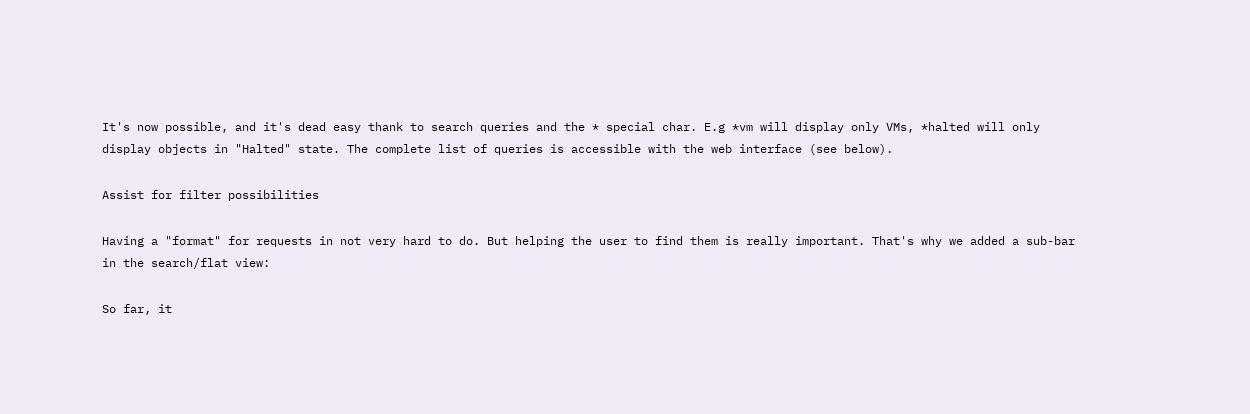It's now possible, and it's dead easy thank to search queries and the * special char. E.g *vm will display only VMs, *halted will only display objects in "Halted" state. The complete list of queries is accessible with the web interface (see below).

Assist for filter possibilities

Having a "format" for requests in not very hard to do. But helping the user to find them is really important. That's why we added a sub-bar in the search/flat view:

So far, it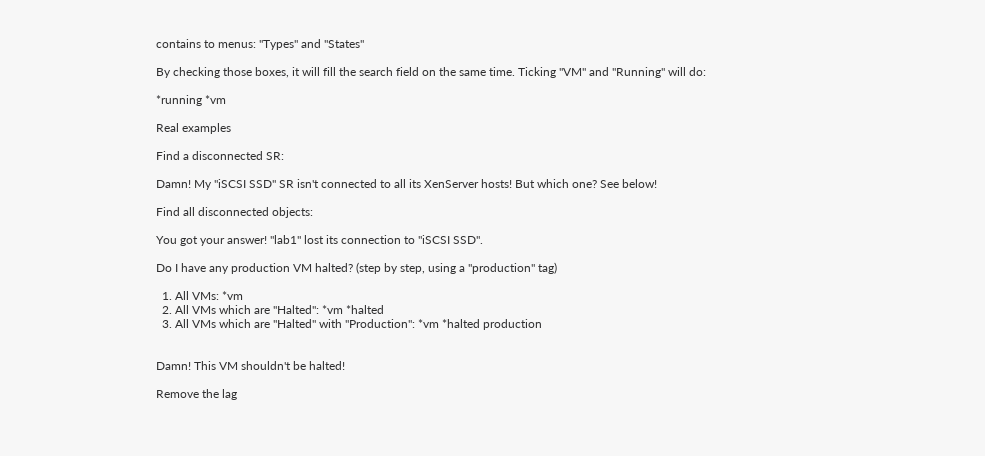contains to menus: "Types" and "States"

By checking those boxes, it will fill the search field on the same time. Ticking "VM" and "Running" will do:

*running *vm

Real examples

Find a disconnected SR:

Damn! My "iSCSI SSD" SR isn't connected to all its XenServer hosts! But which one? See below!

Find all disconnected objects:

You got your answer! "lab1" lost its connection to "iSCSI SSD".

Do I have any production VM halted? (step by step, using a "production" tag)

  1. All VMs: *vm
  2. All VMs which are "Halted": *vm *halted
  3. All VMs which are "Halted" with "Production": *vm *halted production


Damn! This VM shouldn't be halted!

Remove the lag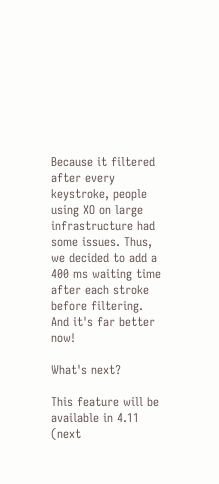Because it filtered after every keystroke, people using XO on large infrastructure had some issues. Thus, we decided to add a 400 ms waiting time after each stroke before filtering. And it's far better now!

What's next?

This feature will be available in 4.11 (next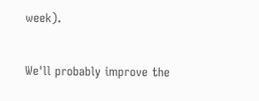week).

We'll probably improve the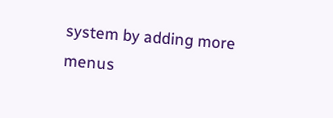system by adding more menus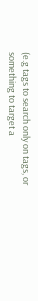(e.g tags to search only on tags, or something to target a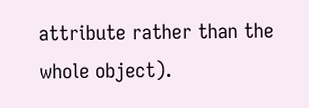attribute rather than the whole object).